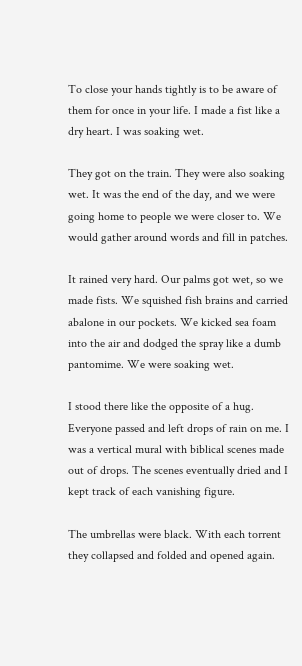To close your hands tightly is to be aware of them for once in your life. I made a fist like a dry heart. I was soaking wet.

They got on the train. They were also soaking wet. It was the end of the day, and we were going home to people we were closer to. We would gather around words and fill in patches.

It rained very hard. Our palms got wet, so we made fists. We squished fish brains and carried abalone in our pockets. We kicked sea foam into the air and dodged the spray like a dumb pantomime. We were soaking wet.

I stood there like the opposite of a hug. Everyone passed and left drops of rain on me. I was a vertical mural with biblical scenes made out of drops. The scenes eventually dried and I kept track of each vanishing figure.

The umbrellas were black. With each torrent they collapsed and folded and opened again.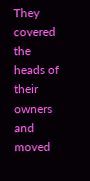They covered the heads of their owners and moved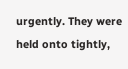urgently. They were held onto tightly,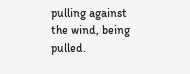pulling against the wind, being pulled.